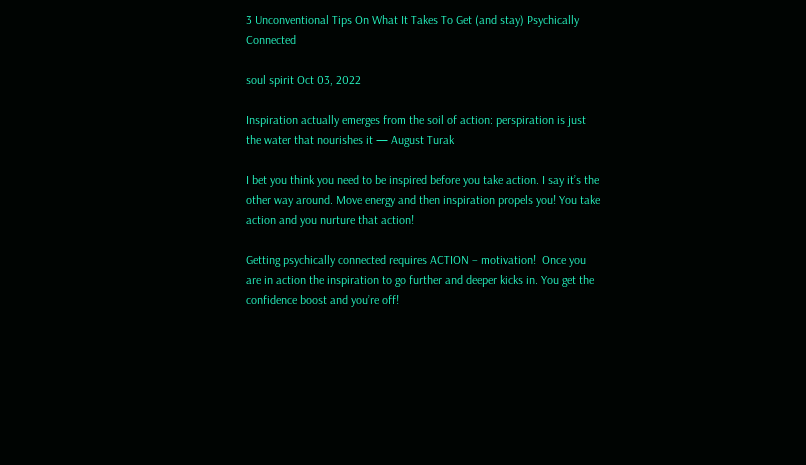3 Unconventional Tips On What It Takes To Get (and stay) Psychically Connected

soul spirit Oct 03, 2022

Inspiration actually emerges from the soil of action: perspiration is just the water that nourishes it — August Turak

I bet you think you need to be inspired before you take action. I say it’s the other way around. Move energy and then inspiration propels you! You take action and you nurture that action!

Getting psychically connected requires ACTION – motivation!  Once you are in action the inspiration to go further and deeper kicks in. You get the confidence boost and you’re off!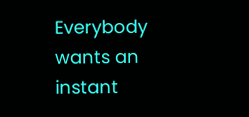Everybody wants an instant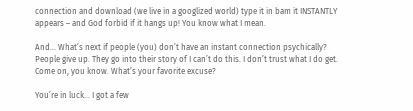connection and download (we live in a googlized world) type it in bam it INSTANTLY appears – and God forbid if it hangs up! You know what I mean.

And… What’s next if people (you) don’t have an instant connection psychically?  People give up. They go into their story of I can’t do this. I don’t trust what I do get. Come on, you know. What’s your favorite excuse?

You’re in luck… I got a few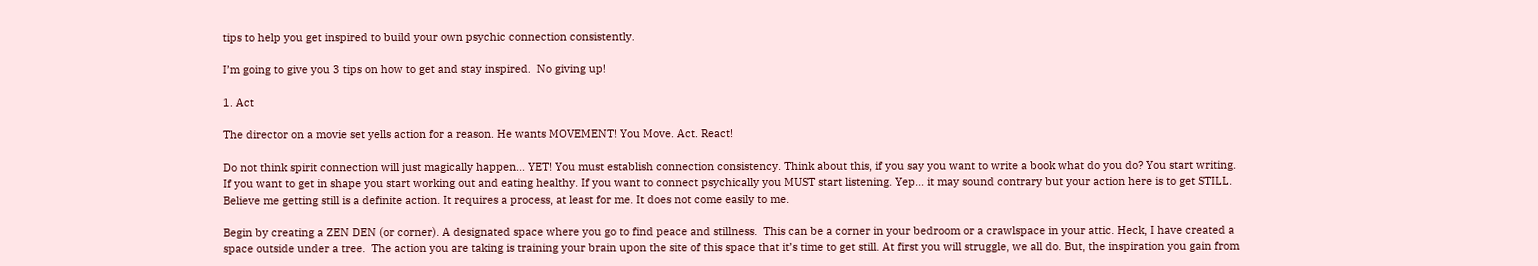tips to help you get inspired to build your own psychic connection consistently.

I’m going to give you 3 tips on how to get and stay inspired.  No giving up!

1. Act

The director on a movie set yells action for a reason. He wants MOVEMENT! You Move. Act. React!

Do not think spirit connection will just magically happen… YET! You must establish connection consistency. Think about this, if you say you want to write a book what do you do? You start writing. If you want to get in shape you start working out and eating healthy. If you want to connect psychically you MUST start listening. Yep… it may sound contrary but your action here is to get STILL. Believe me getting still is a definite action. It requires a process, at least for me. It does not come easily to me.

Begin by creating a ZEN DEN (or corner). A designated space where you go to find peace and stillness.  This can be a corner in your bedroom or a crawlspace in your attic. Heck, I have created a space outside under a tree.  The action you are taking is training your brain upon the site of this space that it’s time to get still. At first you will struggle, we all do. But, the inspiration you gain from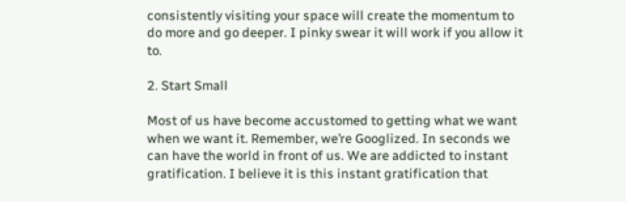consistently visiting your space will create the momentum to do more and go deeper. I pinky swear it will work if you allow it to.

2. Start Small

Most of us have become accustomed to getting what we want when we want it. Remember, we’re Googlized. In seconds we can have the world in front of us. We are addicted to instant gratification. I believe it is this instant gratification that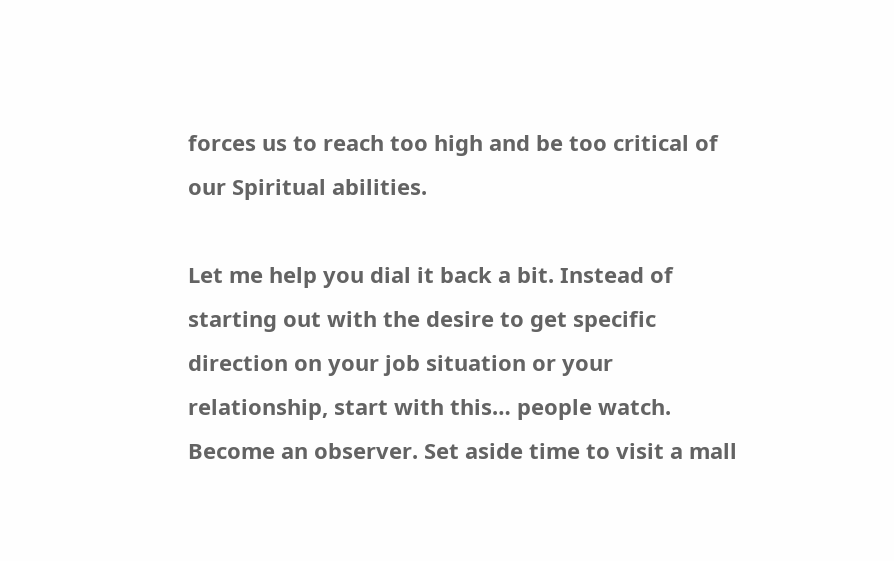forces us to reach too high and be too critical of our Spiritual abilities.

Let me help you dial it back a bit. Instead of starting out with the desire to get specific direction on your job situation or your relationship, start with this… people watch. Become an observer. Set aside time to visit a mall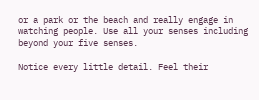or a park or the beach and really engage in watching people. Use all your senses including beyond your five senses.

Notice every little detail. Feel their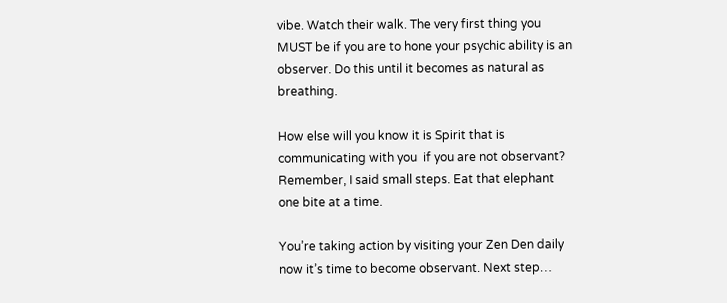vibe. Watch their walk. The very first thing you MUST be if you are to hone your psychic ability is an observer. Do this until it becomes as natural as breathing.

How else will you know it is Spirit that is communicating with you  if you are not observant? Remember, I said small steps. Eat that elephant one bite at a time.

You’re taking action by visiting your Zen Den daily now it’s time to become observant. Next step…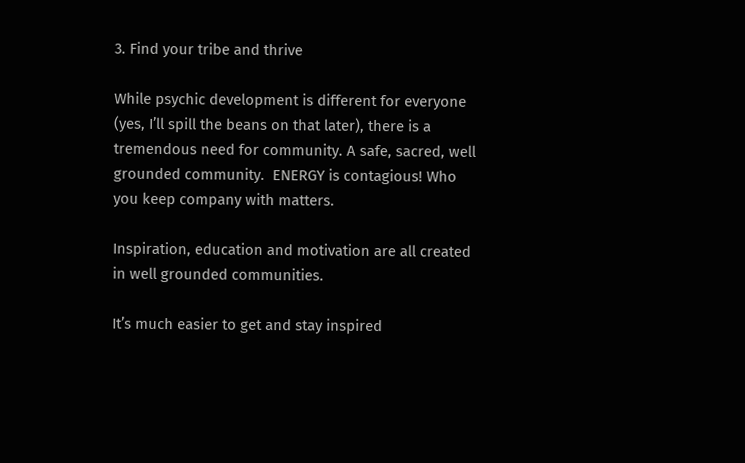3. Find your tribe and thrive

While psychic development is different for everyone (yes, I’ll spill the beans on that later), there is a tremendous need for community. A safe, sacred, well grounded community.  ENERGY is contagious! Who you keep company with matters.

Inspiration, education and motivation are all created in well grounded communities.

It’s much easier to get and stay inspired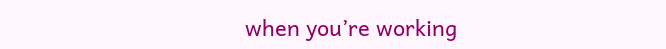when you’re working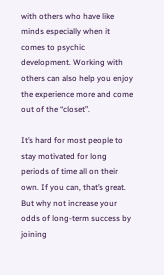with others who have like minds especially when it comes to psychic development. Working with others can also help you enjoy the experience more and come out of the “closet”.

It’s hard for most people to stay motivated for long periods of time all on their own. If you can, that’s great. But why not increase your odds of long-term success by joining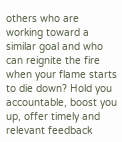others who are  working toward a similar goal and who can reignite the fire when your flame starts to die down? Hold you accountable, boost you up, offer timely and relevant feedback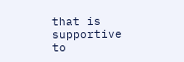that is supportive to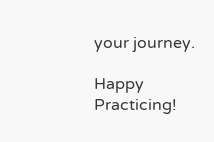your journey.

Happy Practicing!